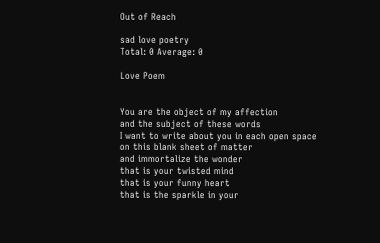Out of Reach

sad love poetry
Total: 0 Average: 0

Love Poem


You are the object of my affection
and the subject of these words
I want to write about you in each open space
on this blank sheet of matter
and immortalize the wonder
that is your twisted mind
that is your funny heart
that is the sparkle in your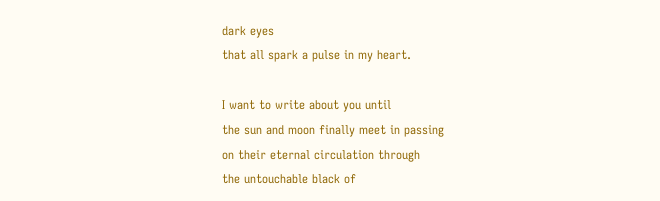dark eyes
that all spark a pulse in my heart.

I want to write about you until
the sun and moon finally meet in passing
on their eternal circulation through
the untouchable black of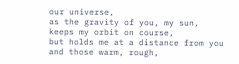our universe,
as the gravity of you, my sun,
keeps my orbit on course,
but holds me at a distance from you
and those warm, rough,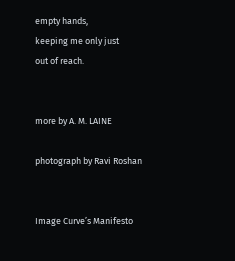empty hands,
keeping me only just
out of reach.


more by A. M. LAINE

photograph by Ravi Roshan


Image Curve’s Manifesto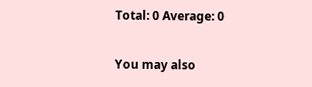Total: 0 Average: 0

You may also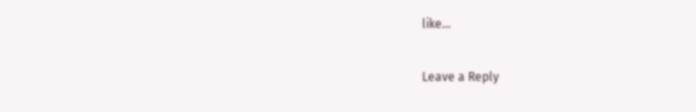like...

Leave a Reply